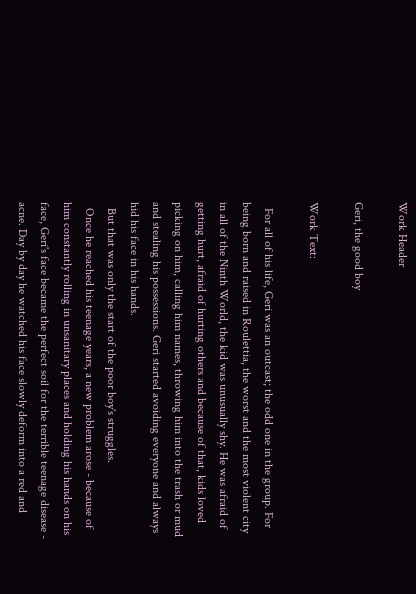Work Header

Geri, the good boy

Work Text:

  For all of his life, Geri was an outcast; the odd one in the group. For being born and raised in Roulettia, the worst and the most violent city in all of the Ninth World, the kid was unusually shy. He was afraid of getting hurt, afraid of hurting others and because of that, kids loved picking on him, calling him names, throwing him into the trash or mud and stealing his possessions. Geri started avoiding everyone and always hid his face in his hands.
  But that was only the start of the poor boy's struggles.
  Once he reached his teenage years, a new problem arose - because of him constantly rolling in unsanitary places and holding his hands on his face, Geri's face became the perfect soil for the terrible teenage disease - acne. Day by day he watched his face slowly deform into a red and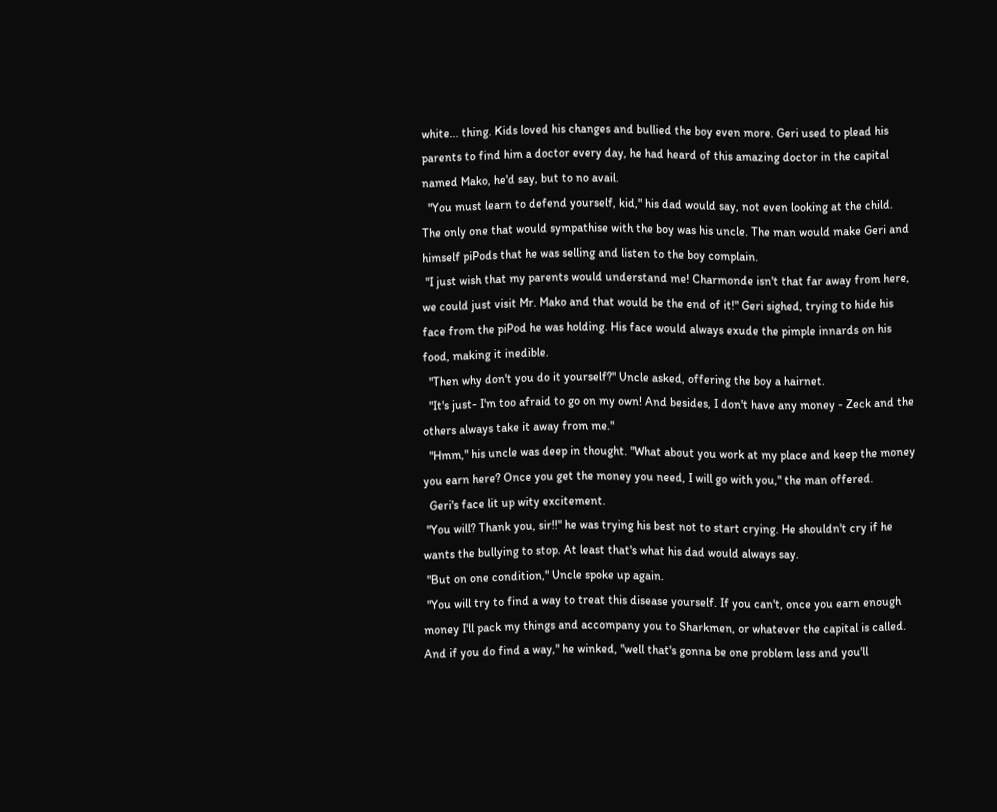white... thing. Kids loved his changes and bullied the boy even more. Geri used to plead his parents to find him a doctor every day, he had heard of this amazing doctor in the capital named Mako, he'd say, but to no avail.
  "You must learn to defend yourself, kid," his dad would say, not even looking at the child.
The only one that would sympathise with the boy was his uncle. The man would make Geri and himself piPods that he was selling and listen to the boy complain.
 "I just wish that my parents would understand me! Charmonde isn't that far away from here, we could just visit Mr. Mako and that would be the end of it!" Geri sighed, trying to hide his face from the piPod he was holding. His face would always exude the pimple innards on his food, making it inedible.
  "Then why don't you do it yourself?" Uncle asked, offering the boy a hairnet.
  "It's just- I'm too afraid to go on my own! And besides, I don't have any money - Zeck and the others always take it away from me."
  "Hmm," his uncle was deep in thought. "What about you work at my place and keep the money you earn here? Once you get the money you need, I will go with you," the man offered.
  Geri's face lit up wity excitement.
 "You will? Thank you, sir!!" he was trying his best not to start crying. He shouldn't cry if he wants the bullying to stop. At least that's what his dad would always say.
 "But on one condition," Uncle spoke up again.
 "You will try to find a way to treat this disease yourself. If you can't, once you earn enough money I'll pack my things and accompany you to Sharkmen, or whatever the capital is called. And if you do find a way," he winked, "well that's gonna be one problem less and you'll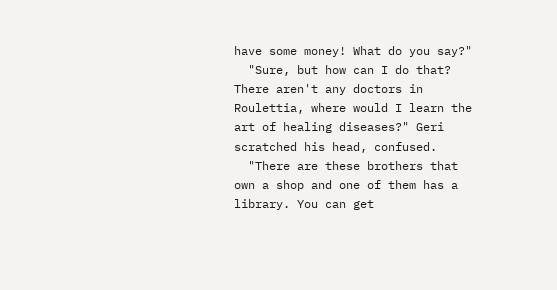have some money! What do you say?"
  "Sure, but how can I do that? There aren't any doctors in Roulettia, where would I learn the art of healing diseases?" Geri scratched his head, confused.
  "There are these brothers that own a shop and one of them has a library. You can get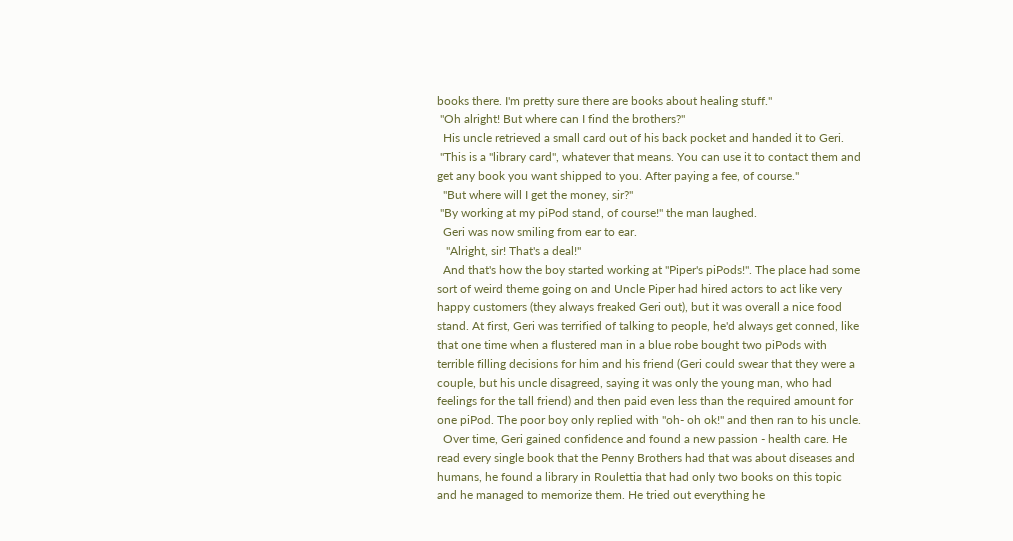books there. I'm pretty sure there are books about healing stuff."
 "Oh alright! But where can I find the brothers?"
  His uncle retrieved a small card out of his back pocket and handed it to Geri.
 "This is a "library card", whatever that means. You can use it to contact them and get any book you want shipped to you. After paying a fee, of course."
  "But where will I get the money, sir?"
 "By working at my piPod stand, of course!" the man laughed.
  Geri was now smiling from ear to ear.
   "Alright, sir! That's a deal!"
  And that's how the boy started working at "Piper's piPods!". The place had some sort of weird theme going on and Uncle Piper had hired actors to act like very happy customers (they always freaked Geri out), but it was overall a nice food stand. At first, Geri was terrified of talking to people, he'd always get conned, like that one time when a flustered man in a blue robe bought two piPods with terrible filling decisions for him and his friend (Geri could swear that they were a couple, but his uncle disagreed, saying it was only the young man, who had feelings for the tall friend) and then paid even less than the required amount for one piPod. The poor boy only replied with "oh- oh ok!" and then ran to his uncle.
  Over time, Geri gained confidence and found a new passion - health care. He read every single book that the Penny Brothers had that was about diseases and humans, he found a library in Roulettia that had only two books on this topic and he managed to memorize them. He tried out everything he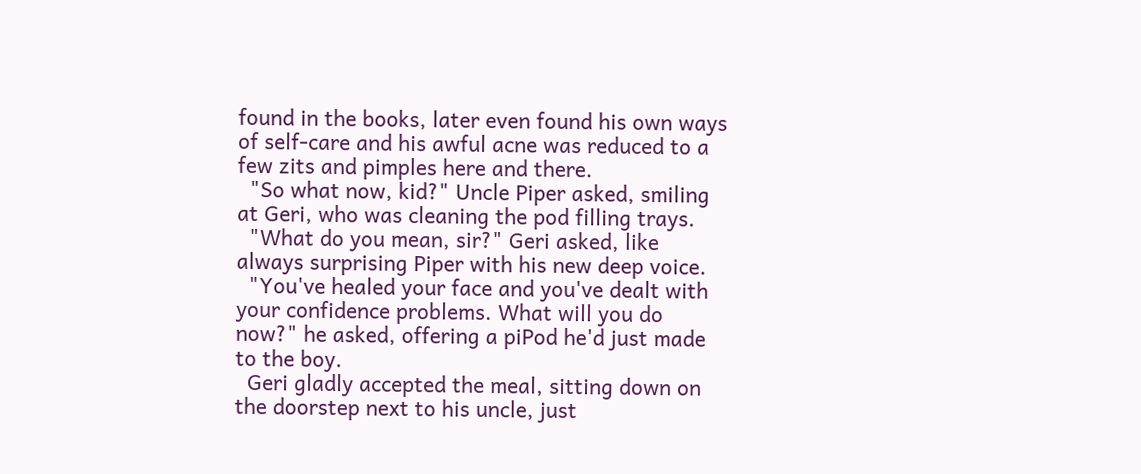found in the books, later even found his own ways of self-care and his awful acne was reduced to a few zits and pimples here and there.
  "So what now, kid?" Uncle Piper asked, smiling at Geri, who was cleaning the pod filling trays.
  "What do you mean, sir?" Geri asked, like always surprising Piper with his new deep voice.
  "You've healed your face and you've dealt with your confidence problems. What will you do now?" he asked, offering a piPod he'd just made to the boy.
  Geri gladly accepted the meal, sitting down on the doorstep next to his uncle, just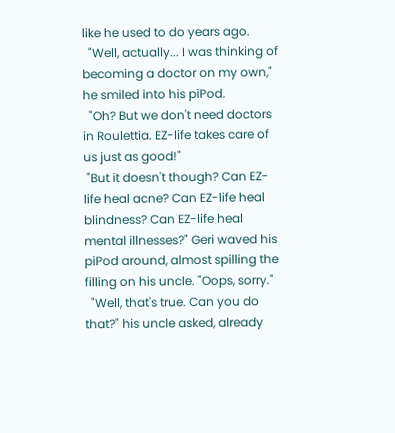like he used to do years ago.
  "Well, actually... I was thinking of becoming a doctor on my own," he smiled into his piPod.
  "Oh? But we don't need doctors in Roulettia. EZ-life takes care of us just as good!"
 "But it doesn't though? Can EZ-life heal acne? Can EZ-life heal blindness? Can EZ-life heal mental illnesses?" Geri waved his piPod around, almost spilling the filling on his uncle. "Oops, sorry."
  "Well, that's true. Can you do that?" his uncle asked, already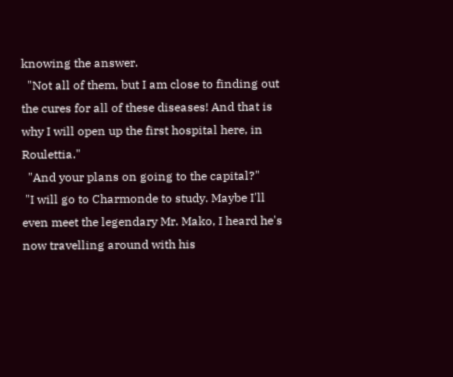knowing the answer.
  "Not all of them, but I am close to finding out the cures for all of these diseases! And that is why I will open up the first hospital here, in Roulettia."
  "And your plans on going to the capital?"
 "I will go to Charmonde to study. Maybe I'll even meet the legendary Mr. Mako, I heard he's now travelling around with his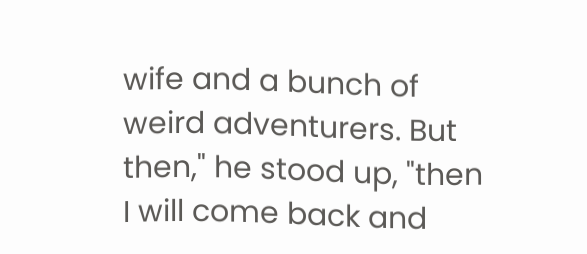wife and a bunch of weird adventurers. But then," he stood up, "then I will come back and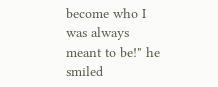become who I was always meant to be!" he smiled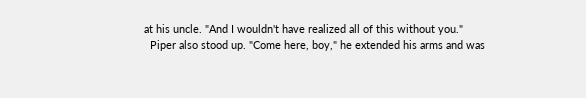at his uncle. "And I wouldn't have realized all of this without you."
  Piper also stood up. "Come here, boy," he extended his arms and was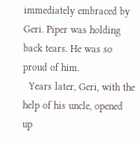immediately embraced by Geri. Piper was holding back tears. He was so proud of him.
  Years later, Geri, with the help of his uncle, opened up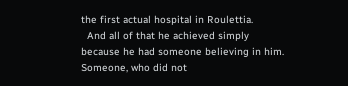the first actual hospital in Roulettia.
  And all of that he achieved simply because he had someone believing in him. Someone, who did not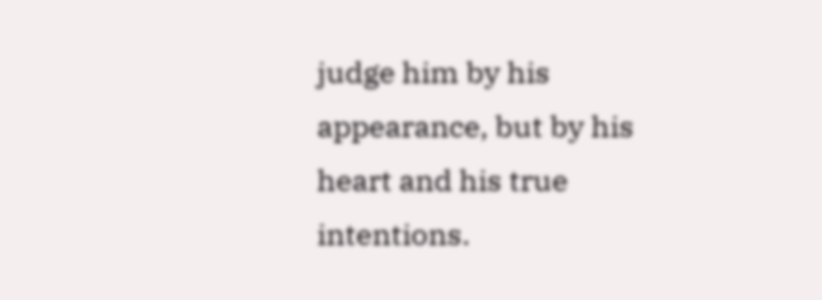judge him by his appearance, but by his heart and his true intentions.